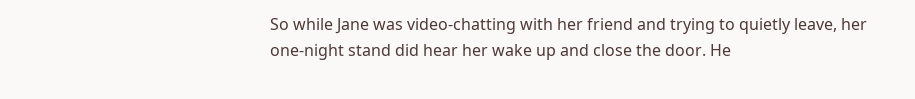So while Jane was video-chatting with her friend and trying to quietly leave, her one-night stand did hear her wake up and close the door. He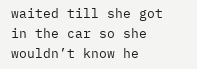waited till she got in the car so she wouldn’t know he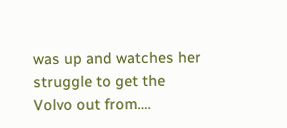was up and watches her struggle to get the Volvo out from….